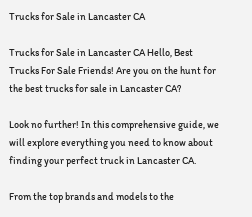Trucks for Sale in Lancaster CA

Trucks for Sale in Lancaster CA Hello, Best Trucks For Sale Friends! Are you on the hunt for the best trucks for sale in Lancaster CA?

Look no further! In this comprehensive guide, we will explore everything you need to know about finding your perfect truck in Lancaster CA.

From the top brands and models to the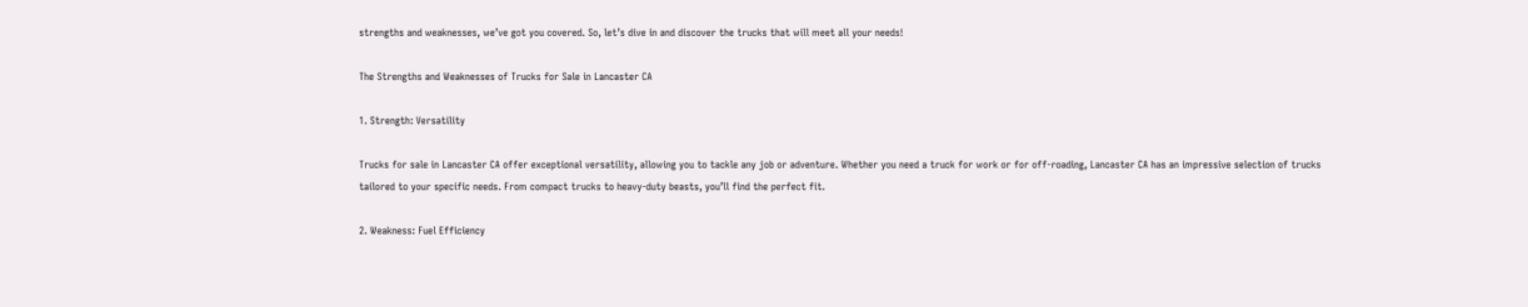strengths and weaknesses, we’ve got you covered. So, let’s dive in and discover the trucks that will meet all your needs!

The Strengths and Weaknesses of Trucks for Sale in Lancaster CA

1. Strength: Versatility

Trucks for sale in Lancaster CA offer exceptional versatility, allowing you to tackle any job or adventure. Whether you need a truck for work or for off-roading, Lancaster CA has an impressive selection of trucks tailored to your specific needs. From compact trucks to heavy-duty beasts, you’ll find the perfect fit.

2. Weakness: Fuel Efficiency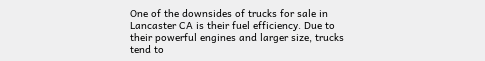One of the downsides of trucks for sale in Lancaster CA is their fuel efficiency. Due to their powerful engines and larger size, trucks tend to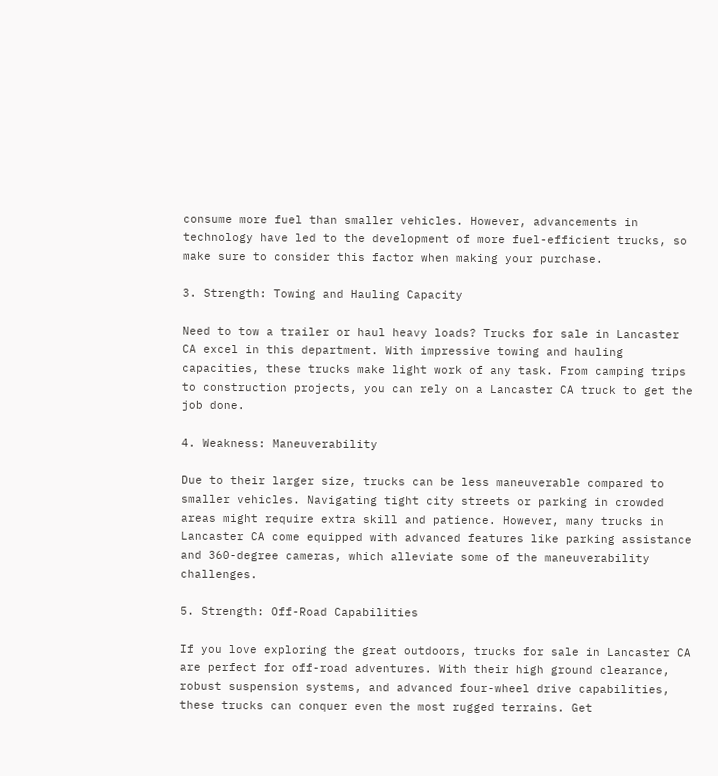consume more fuel than smaller vehicles. However, advancements in technology have led to the development of more fuel-efficient trucks, so make sure to consider this factor when making your purchase.

3. Strength: Towing and Hauling Capacity

Need to tow a trailer or haul heavy loads? Trucks for sale in Lancaster CA excel in this department. With impressive towing and hauling capacities, these trucks make light work of any task. From camping trips to construction projects, you can rely on a Lancaster CA truck to get the job done.

4. Weakness: Maneuverability

Due to their larger size, trucks can be less maneuverable compared to smaller vehicles. Navigating tight city streets or parking in crowded areas might require extra skill and patience. However, many trucks in Lancaster CA come equipped with advanced features like parking assistance and 360-degree cameras, which alleviate some of the maneuverability challenges.

5. Strength: Off-Road Capabilities

If you love exploring the great outdoors, trucks for sale in Lancaster CA are perfect for off-road adventures. With their high ground clearance, robust suspension systems, and advanced four-wheel drive capabilities, these trucks can conquer even the most rugged terrains. Get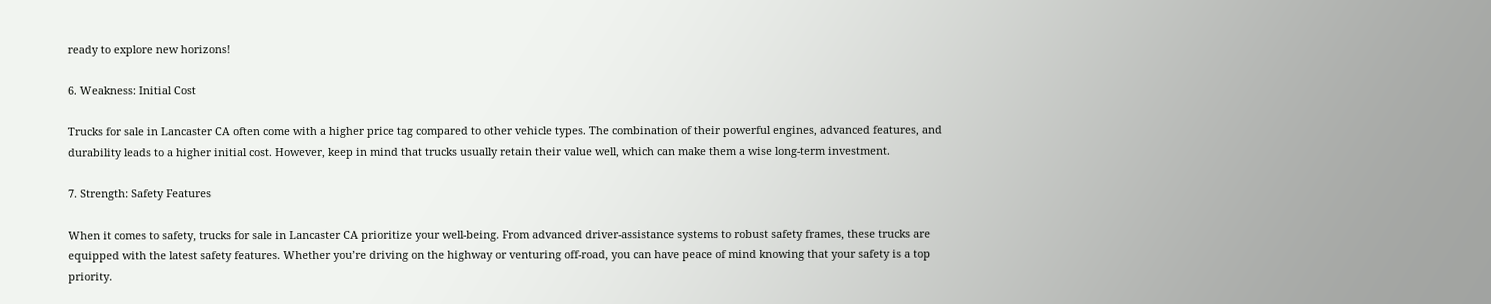ready to explore new horizons!

6. Weakness: Initial Cost

Trucks for sale in Lancaster CA often come with a higher price tag compared to other vehicle types. The combination of their powerful engines, advanced features, and durability leads to a higher initial cost. However, keep in mind that trucks usually retain their value well, which can make them a wise long-term investment.

7. Strength: Safety Features

When it comes to safety, trucks for sale in Lancaster CA prioritize your well-being. From advanced driver-assistance systems to robust safety frames, these trucks are equipped with the latest safety features. Whether you’re driving on the highway or venturing off-road, you can have peace of mind knowing that your safety is a top priority.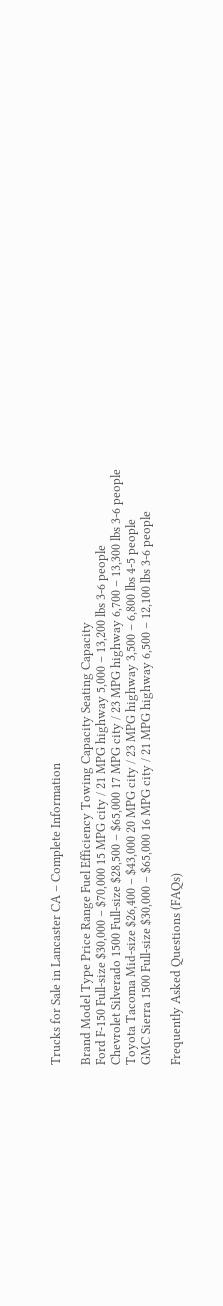Trucks for Sale in Lancaster CA – Complete Information

Brand Model Type Price Range Fuel Efficiency Towing Capacity Seating Capacity
Ford F-150 Full-size $30,000 – $70,000 15 MPG city / 21 MPG highway 5,000 – 13,200 lbs 3-6 people
Chevrolet Silverado 1500 Full-size $28,500 – $65,000 17 MPG city / 23 MPG highway 6,700 – 13,300 lbs 3-6 people
Toyota Tacoma Mid-size $26,400 – $43,000 20 MPG city / 23 MPG highway 3,500 – 6,800 lbs 4-5 people
GMC Sierra 1500 Full-size $30,000 – $65,000 16 MPG city / 21 MPG highway 6,500 – 12,100 lbs 3-6 people

Frequently Asked Questions (FAQs)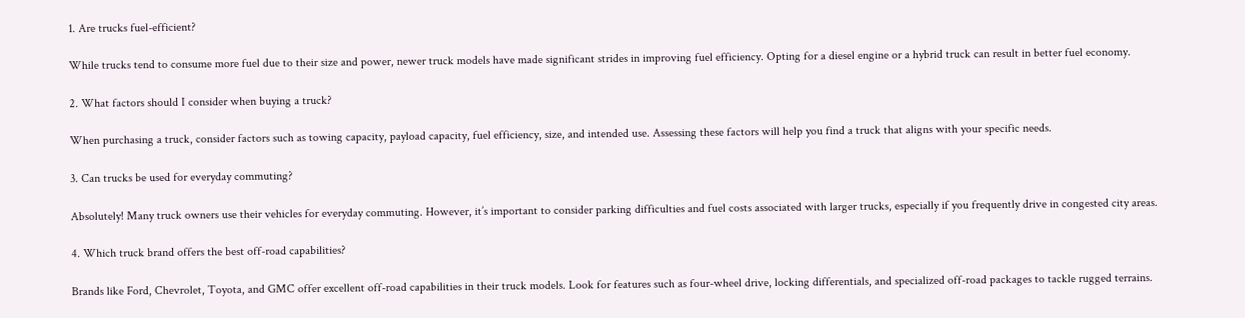1. Are trucks fuel-efficient?

While trucks tend to consume more fuel due to their size and power, newer truck models have made significant strides in improving fuel efficiency. Opting for a diesel engine or a hybrid truck can result in better fuel economy.

2. What factors should I consider when buying a truck?

When purchasing a truck, consider factors such as towing capacity, payload capacity, fuel efficiency, size, and intended use. Assessing these factors will help you find a truck that aligns with your specific needs.

3. Can trucks be used for everyday commuting?

Absolutely! Many truck owners use their vehicles for everyday commuting. However, it’s important to consider parking difficulties and fuel costs associated with larger trucks, especially if you frequently drive in congested city areas.

4. Which truck brand offers the best off-road capabilities?

Brands like Ford, Chevrolet, Toyota, and GMC offer excellent off-road capabilities in their truck models. Look for features such as four-wheel drive, locking differentials, and specialized off-road packages to tackle rugged terrains.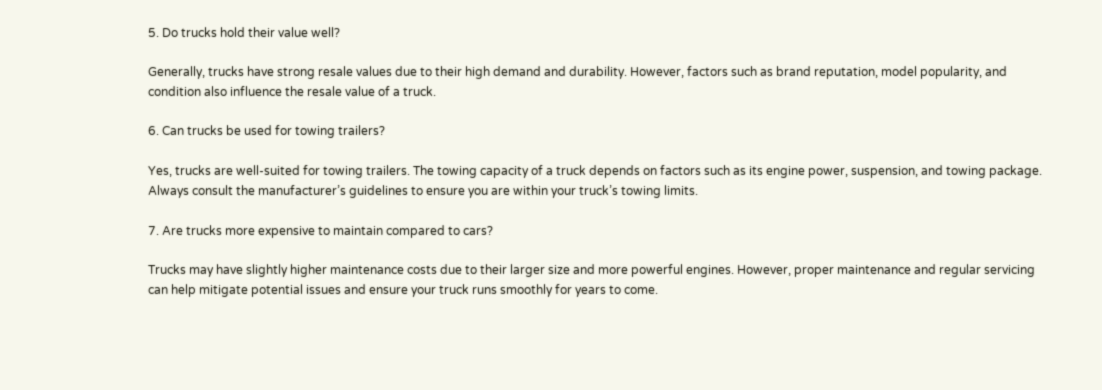5. Do trucks hold their value well?

Generally, trucks have strong resale values due to their high demand and durability. However, factors such as brand reputation, model popularity, and condition also influence the resale value of a truck.

6. Can trucks be used for towing trailers?

Yes, trucks are well-suited for towing trailers. The towing capacity of a truck depends on factors such as its engine power, suspension, and towing package. Always consult the manufacturer’s guidelines to ensure you are within your truck’s towing limits.

7. Are trucks more expensive to maintain compared to cars?

Trucks may have slightly higher maintenance costs due to their larger size and more powerful engines. However, proper maintenance and regular servicing can help mitigate potential issues and ensure your truck runs smoothly for years to come.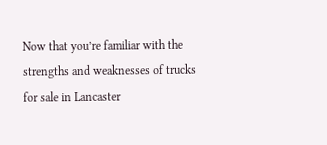Now that you’re familiar with the strengths and weaknesses of trucks for sale in Lancaster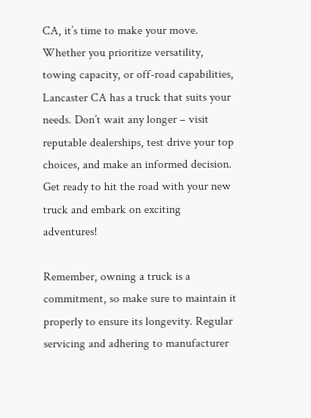CA, it’s time to make your move. Whether you prioritize versatility, towing capacity, or off-road capabilities, Lancaster CA has a truck that suits your needs. Don’t wait any longer – visit reputable dealerships, test drive your top choices, and make an informed decision. Get ready to hit the road with your new truck and embark on exciting adventures!

Remember, owning a truck is a commitment, so make sure to maintain it properly to ensure its longevity. Regular servicing and adhering to manufacturer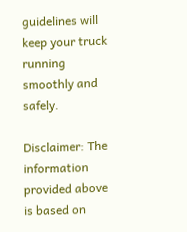guidelines will keep your truck running smoothly and safely.

Disclaimer: The information provided above is based on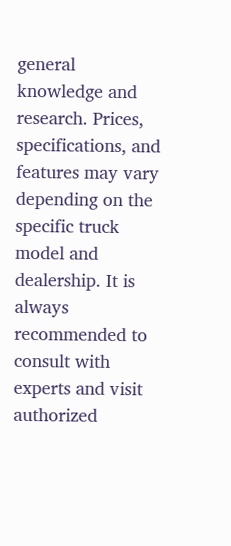general knowledge and research. Prices, specifications, and features may vary depending on the specific truck model and dealership. It is always recommended to consult with experts and visit authorized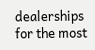dealerships for the most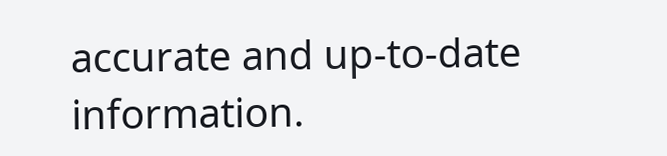accurate and up-to-date information.